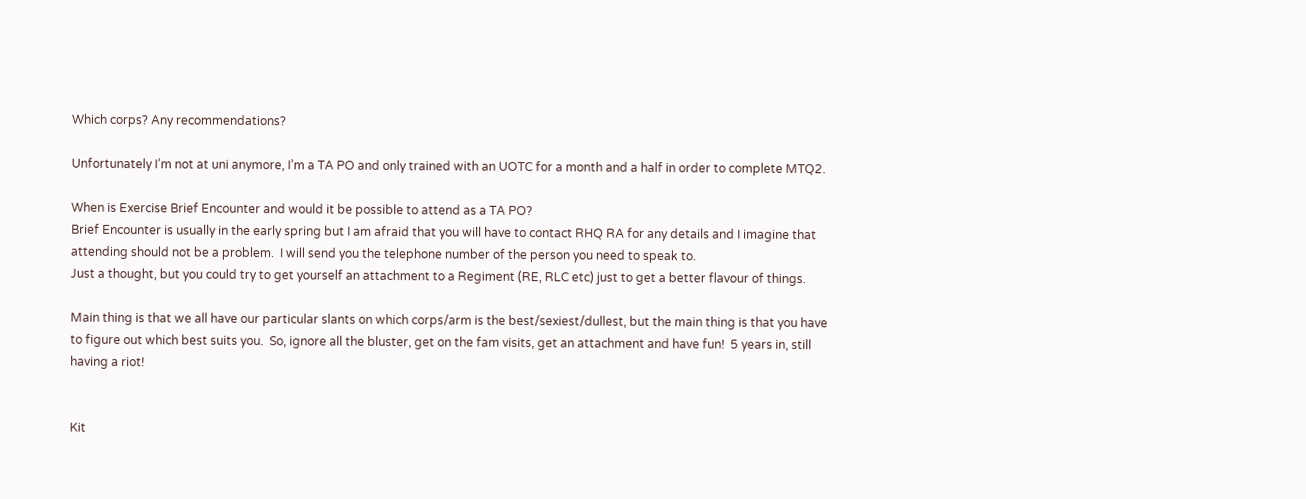Which corps? Any recommendations?

Unfortunately I’m not at uni anymore, I’m a TA PO and only trained with an UOTC for a month and a half in order to complete MTQ2.

When is Exercise Brief Encounter and would it be possible to attend as a TA PO?
Brief Encounter is usually in the early spring but I am afraid that you will have to contact RHQ RA for any details and I imagine that attending should not be a problem.  I will send you the telephone number of the person you need to speak to.
Just a thought, but you could try to get yourself an attachment to a Regiment (RE, RLC etc) just to get a better flavour of things.

Main thing is that we all have our particular slants on which corps/arm is the best/sexiest/dullest, but the main thing is that you have to figure out which best suits you.  So, ignore all the bluster, get on the fam visits, get an attachment and have fun!  5 years in, still having a riot!


Kit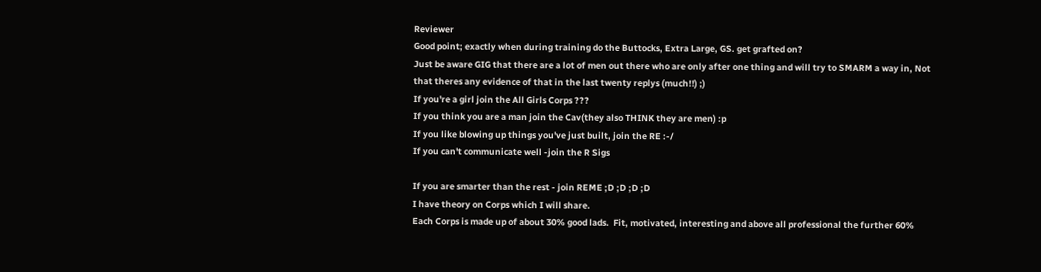Reviewer
Good point; exactly when during training do the Buttocks, Extra Large, GS. get grafted on?
Just be aware GIG that there are a lot of men out there who are only after one thing and will try to SMARM a way in, Not that theres any evidence of that in the last twenty replys (much!!) ;)
If you're a girl join the All Girls Corps ???
If you think you are a man join the Cav(they also THINK they are men) :p
If you like blowing up things you've just built, join the RE :-/
If you can't communicate well -join the R Sigs

If you are smarter than the rest - join REME ;D ;D ;D ;D
I have theory on Corps which I will share.
Each Corps is made up of about 30% good lads.  Fit, motivated, interesting and above all professional the further 60%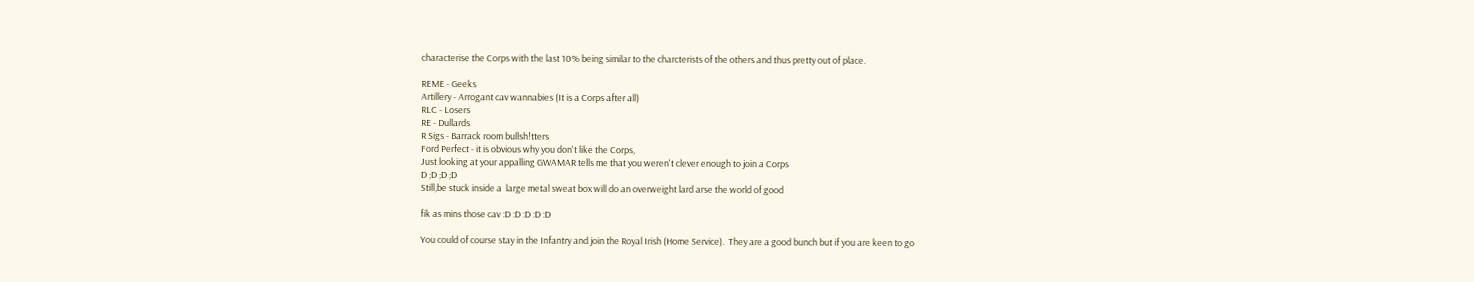characterise the Corps with the last 10% being similar to the charcterists of the others and thus pretty out of place.

REME - Geeks
Artillery - Arrogant cav wannabies (It is a Corps after all)
RLC - Losers
RE - Dullards
R Sigs - Barrack room bullsh!tters
Ford Perfect - it is obvious why you don't like the Corps,
Just looking at your appalling GWAMAR tells me that you weren't clever enough to join a Corps
D ;D ;D ;D
Still,be stuck inside a  large metal sweat box will do an overweight lard arse the world of good

fik as mins those cav :D :D :D :D :D

You could of course stay in the Infantry and join the Royal Irish (Home Service).  They are a good bunch but if you are keen to go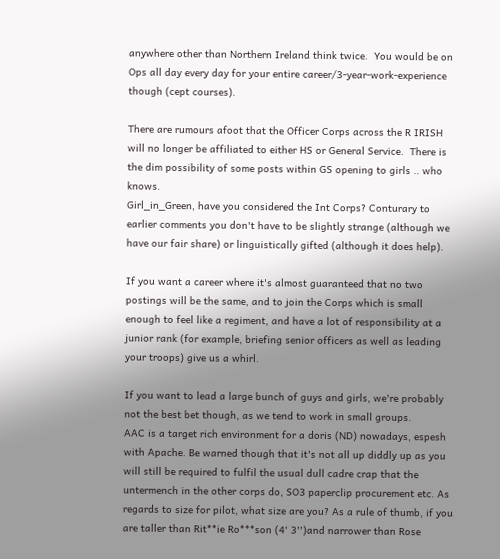anywhere other than Northern Ireland think twice.  You would be on Ops all day every day for your entire career/3-year-work-experience though (cept courses).

There are rumours afoot that the Officer Corps across the R IRISH will no longer be affiliated to either HS or General Service.  There is the dim possibility of some posts within GS opening to girls .. who knows.
Girl_in_Green, have you considered the Int Corps? Conturary to earlier comments you don't have to be slightly strange (although we have our fair share) or linguistically gifted (although it does help).

If you want a career where it's almost guaranteed that no two postings will be the same, and to join the Corps which is small enough to feel like a regiment, and have a lot of responsibility at a junior rank (for example, briefing senior officers as well as leading your troops) give us a whirl.

If you want to lead a large bunch of guys and girls, we're probably not the best bet though, as we tend to work in small groups.
AAC is a target rich environment for a doris (ND) nowadays, espesh with Apache. Be warned though that it's not all up diddly up as you will still be required to fulfil the usual dull cadre crap that the untermench in the other corps do, SO3 paperclip procurement etc. As regards to size for pilot, what size are you? As a rule of thumb, if you are taller than Rit**ie Ro***son (4' 3'')and narrower than Rose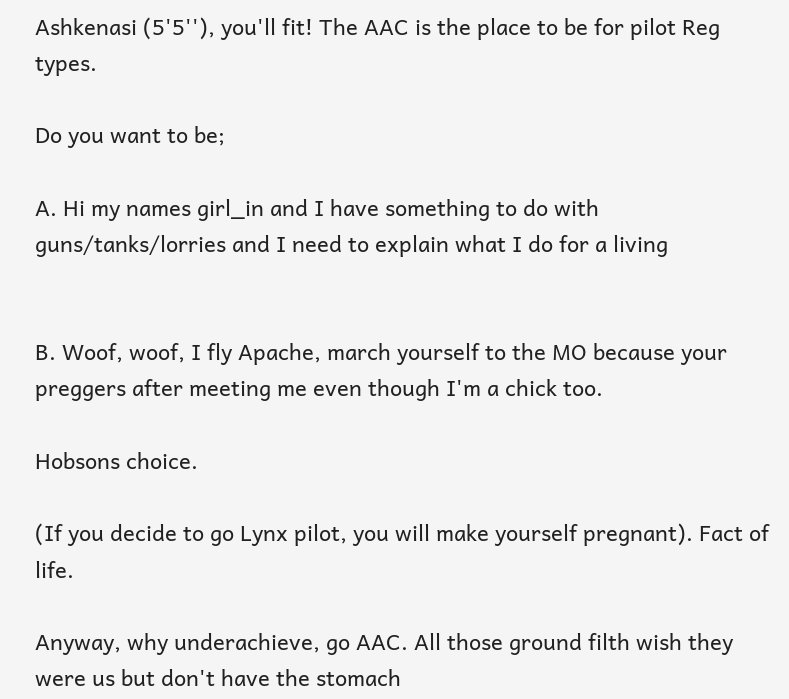Ashkenasi (5'5''), you'll fit! The AAC is the place to be for pilot Reg types.

Do you want to be;

A. Hi my names girl_in and I have something to do with guns/tanks/lorries and I need to explain what I do for a living


B. Woof, woof, I fly Apache, march yourself to the MO because your preggers after meeting me even though I'm a chick too.

Hobsons choice.

(If you decide to go Lynx pilot, you will make yourself pregnant). Fact of life.

Anyway, why underachieve, go AAC. All those ground filth wish they were us but don't have the stomach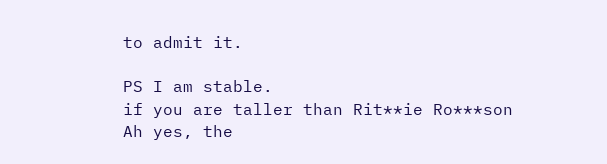to admit it.

PS I am stable.
if you are taller than Rit**ie Ro***son
Ah yes, the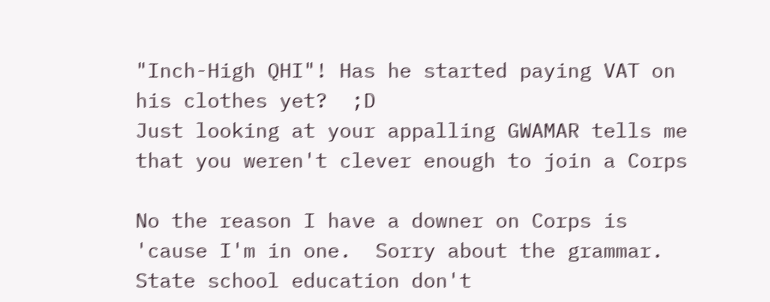"Inch-High QHI"! Has he started paying VAT on his clothes yet?  ;D
Just looking at your appalling GWAMAR tells me that you weren't clever enough to join a Corps

No the reason I have a downer on Corps is 'cause I'm in one.  Sorry about the grammar.  State school education don't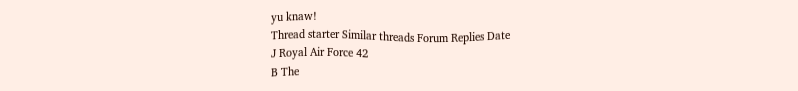yu knaw!
Thread starter Similar threads Forum Replies Date
J Royal Air Force 42
B The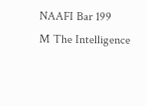NAAFI Bar 199
M The Intelligence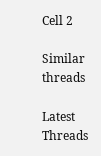Cell 2

Similar threads

Latest Threads